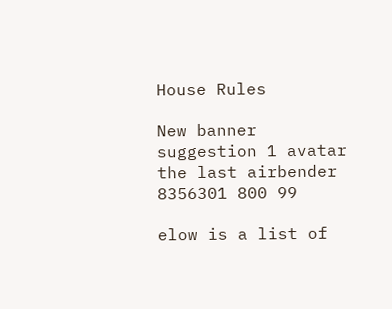House Rules

New banner suggestion 1 avatar the last airbender 8356301 800 99

elow is a list of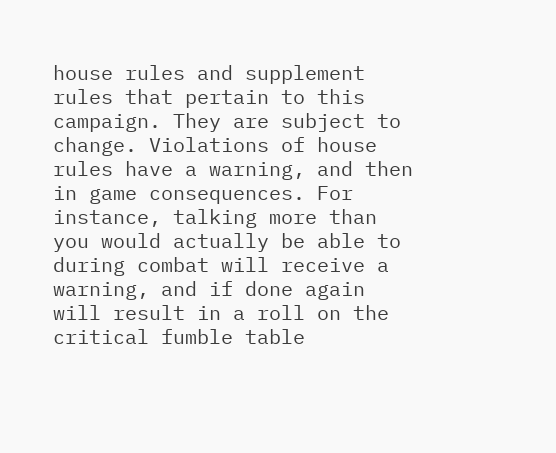house rules and supplement rules that pertain to this campaign. They are subject to change. Violations of house rules have a warning, and then in game consequences. For instance, talking more than you would actually be able to during combat will receive a warning, and if done again will result in a roll on the critical fumble table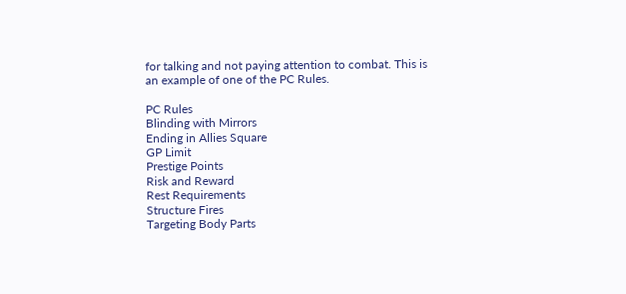for talking and not paying attention to combat. This is an example of one of the PC Rules.

PC Rules
Blinding with Mirrors
Ending in Allies Square
GP Limit
Prestige Points
Risk and Reward
Rest Requirements
Structure Fires
Targeting Body Parts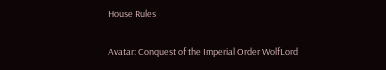House Rules

Avatar: Conquest of the Imperial Order WolfLord